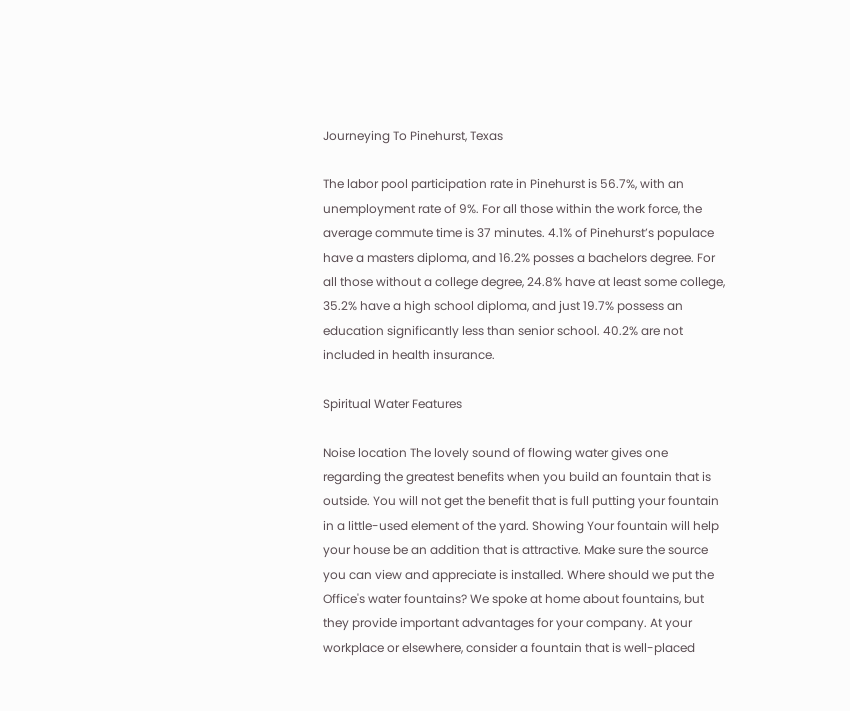Journeying To Pinehurst, Texas

The labor pool participation rate in Pinehurst is 56.7%, with an unemployment rate of 9%. For all those within the work force, the average commute time is 37 minutes. 4.1% of Pinehurst’s populace have a masters diploma, and 16.2% posses a bachelors degree. For all those without a college degree, 24.8% have at least some college, 35.2% have a high school diploma, and just 19.7% possess an education significantly less than senior school. 40.2% are not included in health insurance.

Spiritual Water Features

Noise location The lovely sound of flowing water gives one regarding the greatest benefits when you build an fountain that is outside. You will not get the benefit that is full putting your fountain in a little-used element of the yard. Showing Your fountain will help your house be an addition that is attractive. Make sure the source you can view and appreciate is installed. Where should we put the Office's water fountains? We spoke at home about fountains, but they provide important advantages for your company. At your workplace or elsewhere, consider a fountain that is well-placed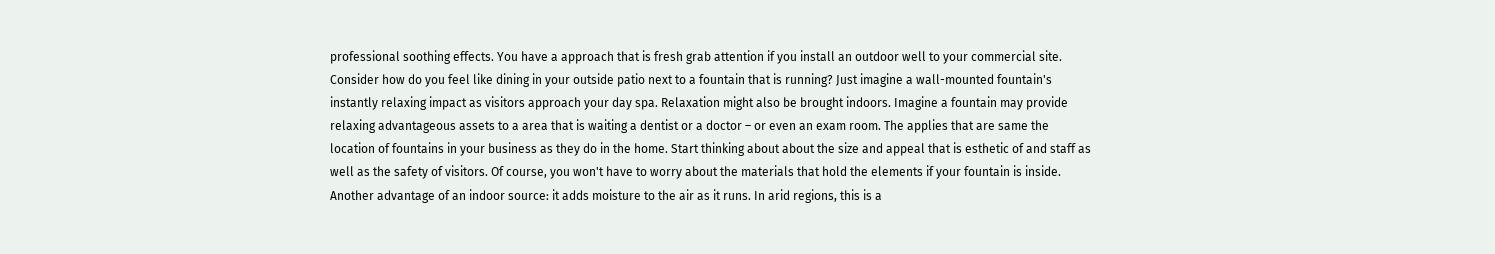professional soothing effects. You have a approach that is fresh grab attention if you install an outdoor well to your commercial site. Consider how do you feel like dining in your outside patio next to a fountain that is running? Just imagine a wall-mounted fountain's instantly relaxing impact as visitors approach your day spa. Relaxation might also be brought indoors. Imagine a fountain may provide relaxing advantageous assets to a area that is waiting a dentist or a doctor – or even an exam room. The applies that are same the location of fountains in your business as they do in the home. Start thinking about about the size and appeal that is esthetic of and staff as well as the safety of visitors. Of course, you won't have to worry about the materials that hold the elements if your fountain is inside. Another advantage of an indoor source: it adds moisture to the air as it runs. In arid regions, this is a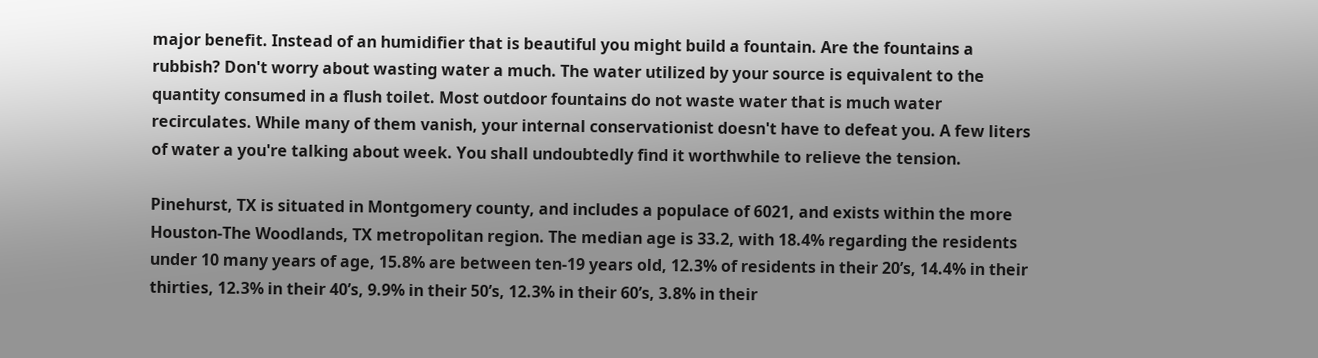major benefit. Instead of an humidifier that is beautiful you might build a fountain. Are the fountains a rubbish? Don't worry about wasting water a much. The water utilized by your source is equivalent to the quantity consumed in a flush toilet. Most outdoor fountains do not waste water that is much water recirculates. While many of them vanish, your internal conservationist doesn't have to defeat you. A few liters of water a you're talking about week. You shall undoubtedly find it worthwhile to relieve the tension.

Pinehurst, TX is situated in Montgomery county, and includes a populace of 6021, and exists within the more Houston-The Woodlands, TX metropolitan region. The median age is 33.2, with 18.4% regarding the residents under 10 many years of age, 15.8% are between ten-19 years old, 12.3% of residents in their 20’s, 14.4% in their thirties, 12.3% in their 40’s, 9.9% in their 50’s, 12.3% in their 60’s, 3.8% in their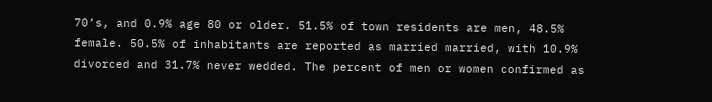70’s, and 0.9% age 80 or older. 51.5% of town residents are men, 48.5% female. 50.5% of inhabitants are reported as married married, with 10.9% divorced and 31.7% never wedded. The percent of men or women confirmed as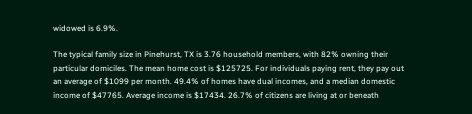widowed is 6.9%.

The typical family size in Pinehurst, TX is 3.76 household members, with 82% owning their particular domiciles. The mean home cost is $125725. For individuals paying rent, they pay out an average of $1099 per month. 49.4% of homes have dual incomes, and a median domestic income of $47765. Average income is $17434. 26.7% of citizens are living at or beneath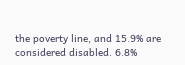the poverty line, and 15.9% are considered disabled. 6.8%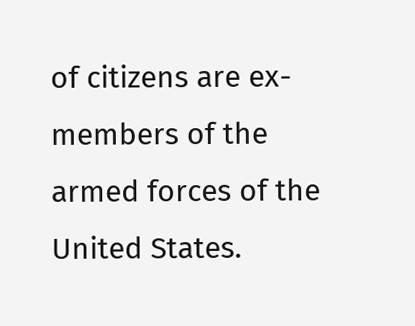of citizens are ex-members of the armed forces of the United States.